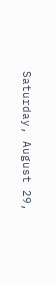Saturday, August 29,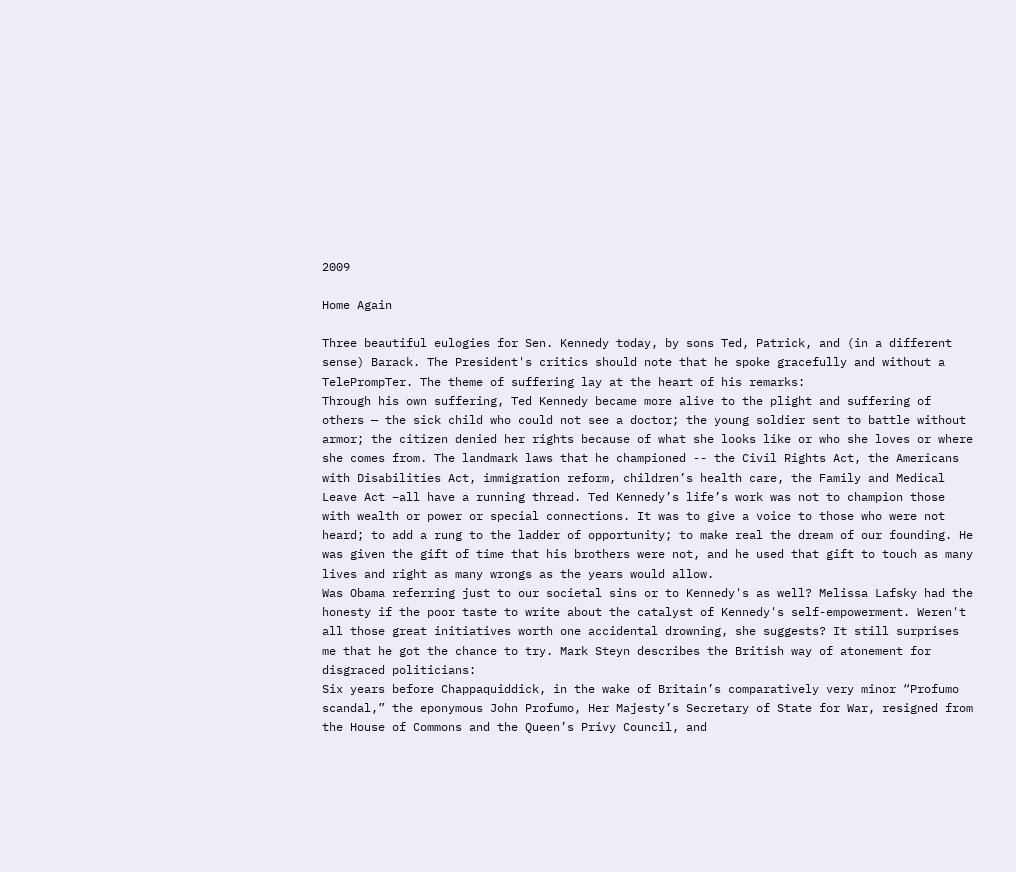2009

Home Again

Three beautiful eulogies for Sen. Kennedy today, by sons Ted, Patrick, and (in a different sense) Barack. The President's critics should note that he spoke gracefully and without a TelePrompTer. The theme of suffering lay at the heart of his remarks:
Through his own suffering, Ted Kennedy became more alive to the plight and suffering of others — the sick child who could not see a doctor; the young soldier sent to battle without armor; the citizen denied her rights because of what she looks like or who she loves or where she comes from. The landmark laws that he championed -- the Civil Rights Act, the Americans with Disabilities Act, immigration reform, children’s health care, the Family and Medical Leave Act –all have a running thread. Ted Kennedy’s life’s work was not to champion those with wealth or power or special connections. It was to give a voice to those who were not heard; to add a rung to the ladder of opportunity; to make real the dream of our founding. He was given the gift of time that his brothers were not, and he used that gift to touch as many lives and right as many wrongs as the years would allow.
Was Obama referring just to our societal sins or to Kennedy's as well? Melissa Lafsky had the honesty if the poor taste to write about the catalyst of Kennedy's self-empowerment. Weren't all those great initiatives worth one accidental drowning, she suggests? It still surprises me that he got the chance to try. Mark Steyn describes the British way of atonement for disgraced politicians:
Six years before Chappaquiddick, in the wake of Britain’s comparatively very minor “Profumo scandal,” the eponymous John Profumo, Her Majesty’s Secretary of State for War, resigned from the House of Commons and the Queen’s Privy Council, and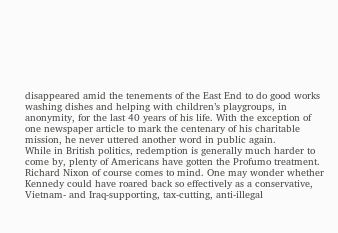disappeared amid the tenements of the East End to do good works washing dishes and helping with children’s playgroups, in anonymity, for the last 40 years of his life. With the exception of one newspaper article to mark the centenary of his charitable mission, he never uttered another word in public again.
While in British politics, redemption is generally much harder to come by, plenty of Americans have gotten the Profumo treatment. Richard Nixon of course comes to mind. One may wonder whether Kennedy could have roared back so effectively as a conservative, Vietnam- and Iraq-supporting, tax-cutting, anti-illegal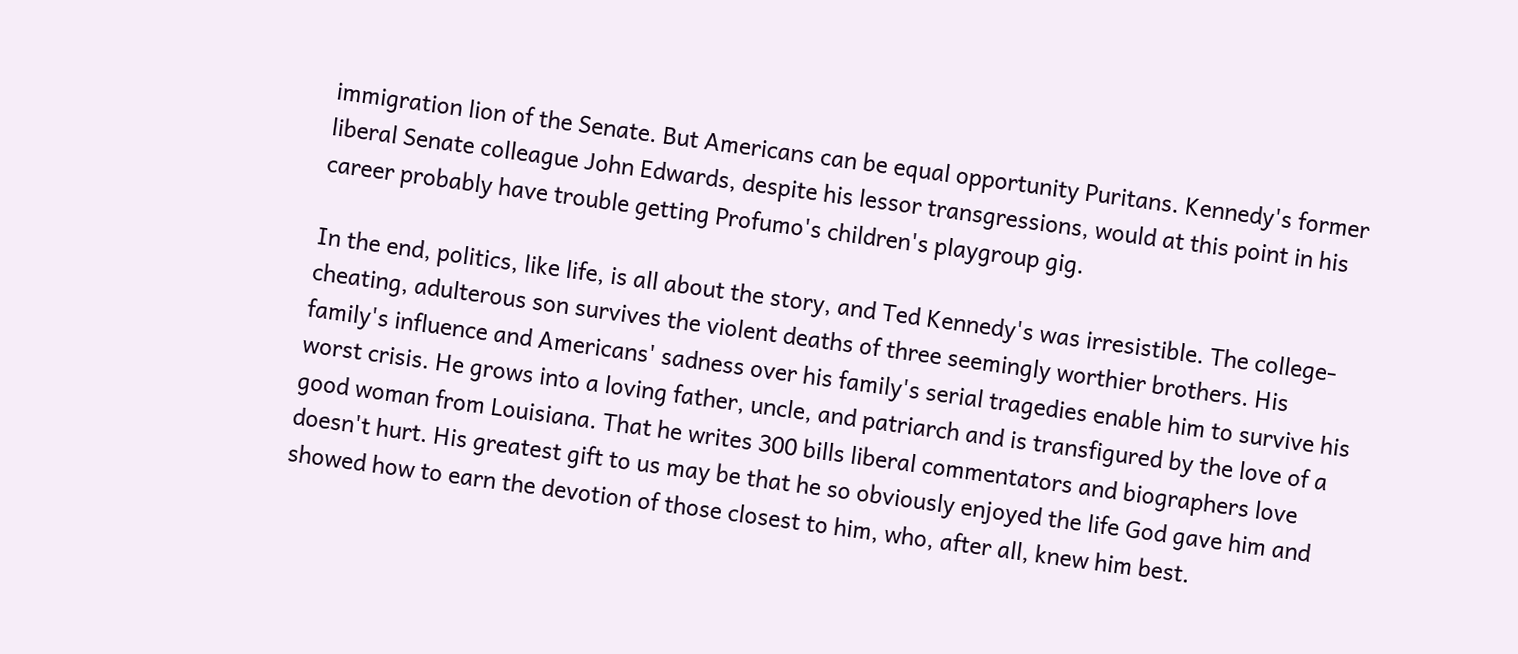immigration lion of the Senate. But Americans can be equal opportunity Puritans. Kennedy's former liberal Senate colleague John Edwards, despite his lessor transgressions, would at this point in his career probably have trouble getting Profumo's children's playgroup gig.

In the end, politics, like life, is all about the story, and Ted Kennedy's was irresistible. The college-cheating, adulterous son survives the violent deaths of three seemingly worthier brothers. His family's influence and Americans' sadness over his family's serial tragedies enable him to survive his worst crisis. He grows into a loving father, uncle, and patriarch and is transfigured by the love of a good woman from Louisiana. That he writes 300 bills liberal commentators and biographers love doesn't hurt. His greatest gift to us may be that he so obviously enjoyed the life God gave him and showed how to earn the devotion of those closest to him, who, after all, knew him best.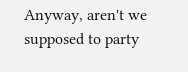Anyway, aren't we supposed to party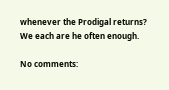whenever the Prodigal returns? We each are he often enough.

No comments: